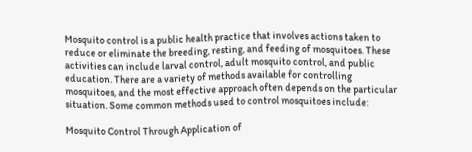Mosquito control is a public health practice that involves actions taken to reduce or eliminate the breeding, resting, and feeding of mosquitoes. These activities can include larval control, adult mosquito control, and public education. There are a variety of methods available for controlling mosquitoes, and the most effective approach often depends on the particular situation. Some common methods used to control mosquitoes include:

Mosquito Control Through Application of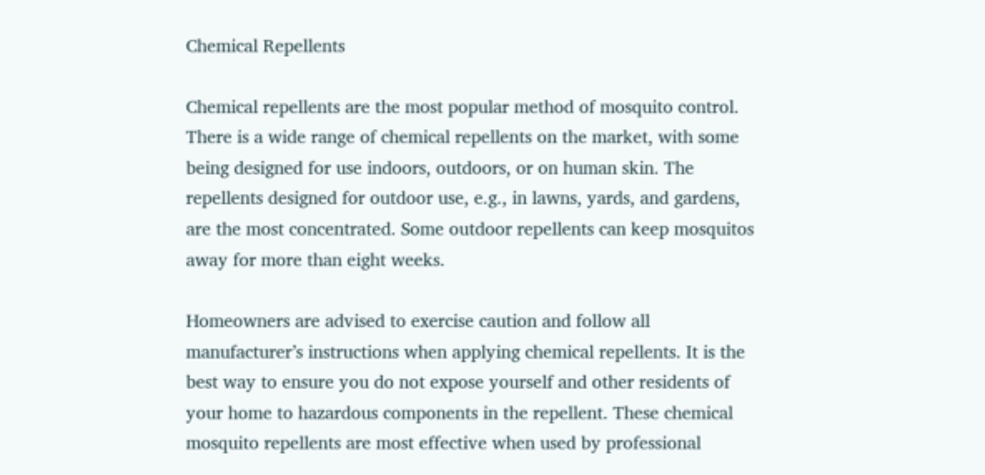Chemical Repellents

Chemical repellents are the most popular method of mosquito control. There is a wide range of chemical repellents on the market, with some being designed for use indoors, outdoors, or on human skin. The repellents designed for outdoor use, e.g., in lawns, yards, and gardens, are the most concentrated. Some outdoor repellents can keep mosquitos away for more than eight weeks.

Homeowners are advised to exercise caution and follow all manufacturer’s instructions when applying chemical repellents. It is the best way to ensure you do not expose yourself and other residents of your home to hazardous components in the repellent. These chemical mosquito repellents are most effective when used by professional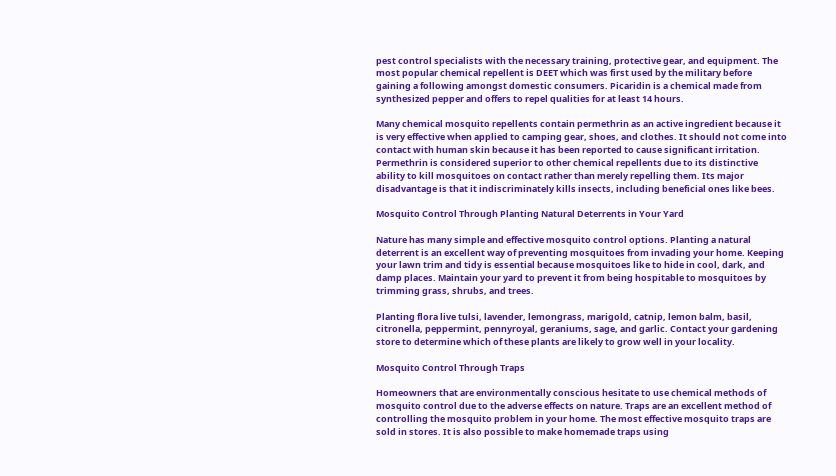pest control specialists with the necessary training, protective gear, and equipment. The most popular chemical repellent is DEET which was first used by the military before gaining a following amongst domestic consumers. Picaridin is a chemical made from synthesized pepper and offers to repel qualities for at least 14 hours.

Many chemical mosquito repellents contain permethrin as an active ingredient because it is very effective when applied to camping gear, shoes, and clothes. It should not come into contact with human skin because it has been reported to cause significant irritation. Permethrin is considered superior to other chemical repellents due to its distinctive ability to kill mosquitoes on contact rather than merely repelling them. Its major disadvantage is that it indiscriminately kills insects, including beneficial ones like bees.

Mosquito Control Through Planting Natural Deterrents in Your Yard

Nature has many simple and effective mosquito control options. Planting a natural deterrent is an excellent way of preventing mosquitoes from invading your home. Keeping your lawn trim and tidy is essential because mosquitoes like to hide in cool, dark, and damp places. Maintain your yard to prevent it from being hospitable to mosquitoes by trimming grass, shrubs, and trees.

Planting flora live tulsi, lavender, lemongrass, marigold, catnip, lemon balm, basil, citronella, peppermint, pennyroyal, geraniums, sage, and garlic. Contact your gardening store to determine which of these plants are likely to grow well in your locality.

Mosquito Control Through Traps

Homeowners that are environmentally conscious hesitate to use chemical methods of mosquito control due to the adverse effects on nature. Traps are an excellent method of controlling the mosquito problem in your home. The most effective mosquito traps are sold in stores. It is also possible to make homemade traps using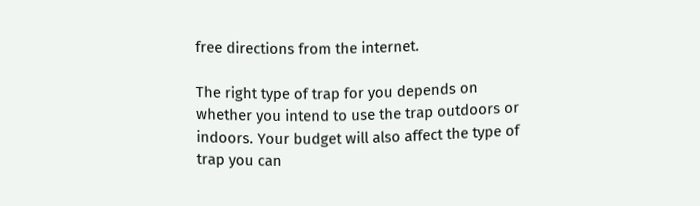free directions from the internet.

The right type of trap for you depends on whether you intend to use the trap outdoors or indoors. Your budget will also affect the type of trap you can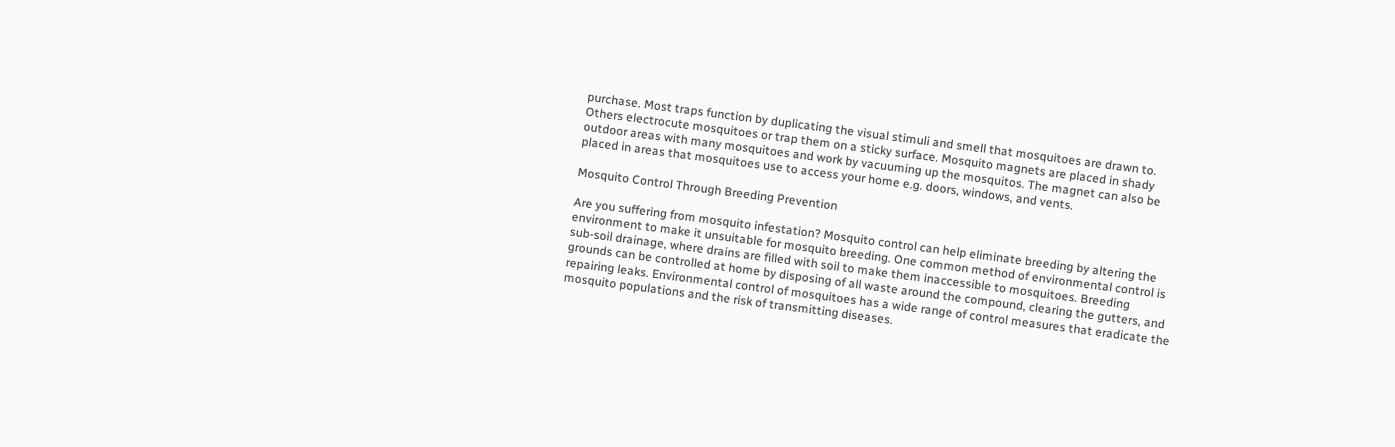purchase. Most traps function by duplicating the visual stimuli and smell that mosquitoes are drawn to. Others electrocute mosquitoes or trap them on a sticky surface. Mosquito magnets are placed in shady outdoor areas with many mosquitoes and work by vacuuming up the mosquitos. The magnet can also be placed in areas that mosquitoes use to access your home e.g. doors, windows, and vents.

Mosquito Control Through Breeding Prevention

Are you suffering from mosquito infestation? Mosquito control can help eliminate breeding by altering the environment to make it unsuitable for mosquito breeding. One common method of environmental control is sub-soil drainage, where drains are filled with soil to make them inaccessible to mosquitoes. Breeding grounds can be controlled at home by disposing of all waste around the compound, clearing the gutters, and repairing leaks. Environmental control of mosquitoes has a wide range of control measures that eradicate the mosquito populations and the risk of transmitting diseases.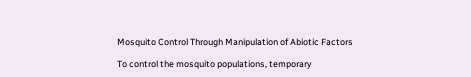Mosquito Control Through Manipulation of Abiotic Factors

To control the mosquito populations, temporary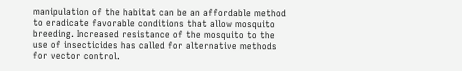manipulation of the habitat can be an affordable method to eradicate favorable conditions that allow mosquito breeding. Increased resistance of the mosquito to the use of insecticides has called for alternative methods for vector control.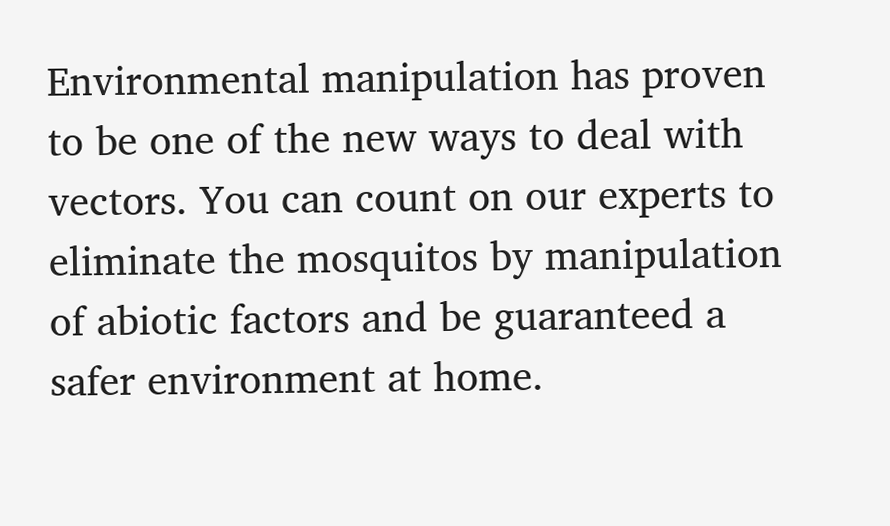Environmental manipulation has proven to be one of the new ways to deal with vectors. You can count on our experts to eliminate the mosquitos by manipulation of abiotic factors and be guaranteed a safer environment at home.